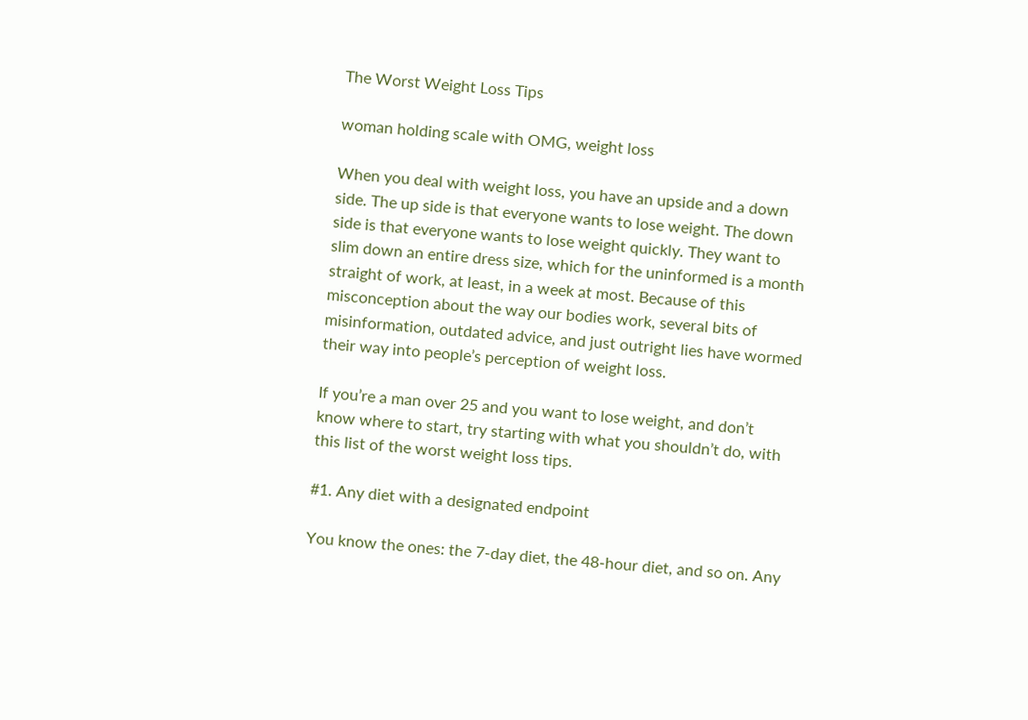The Worst Weight Loss Tips

woman holding scale with OMG, weight loss

When you deal with weight loss, you have an upside and a down side. The up side is that everyone wants to lose weight. The down side is that everyone wants to lose weight quickly. They want to slim down an entire dress size, which for the uninformed is a month straight of work, at least, in a week at most. Because of this misconception about the way our bodies work, several bits of misinformation, outdated advice, and just outright lies have wormed their way into people’s perception of weight loss.

If you’re a man over 25 and you want to lose weight, and don’t know where to start, try starting with what you shouldn’t do, with this list of the worst weight loss tips.

#1. Any diet with a designated endpoint

You know the ones: the 7-day diet, the 48-hour diet, and so on. Any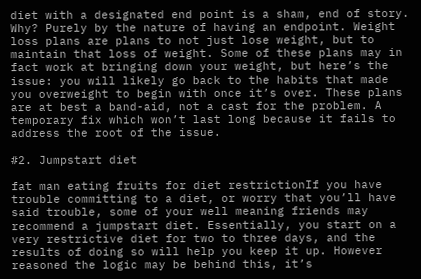diet with a designated end point is a sham, end of story. Why? Purely by the nature of having an endpoint. Weight loss plans are plans to not just lose weight, but to maintain that loss of weight. Some of these plans may in fact work at bringing down your weight, but here’s the issue: you will likely go back to the habits that made you overweight to begin with once it’s over. These plans are at best a band-aid, not a cast for the problem. A temporary fix which won’t last long because it fails to address the root of the issue.

#2. Jumpstart diet

fat man eating fruits for diet restrictionIf you have trouble committing to a diet, or worry that you’ll have said trouble, some of your well meaning friends may recommend a jumpstart diet. Essentially, you start on a very restrictive diet for two to three days, and the results of doing so will help you keep it up. However reasoned the logic may be behind this, it’s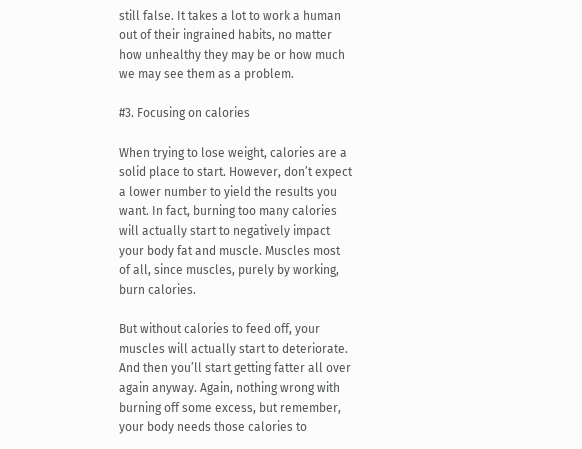still false. It takes a lot to work a human out of their ingrained habits, no matter how unhealthy they may be or how much we may see them as a problem.

#3. Focusing on calories

When trying to lose weight, calories are a solid place to start. However, don’t expect a lower number to yield the results you want. In fact, burning too many calories will actually start to negatively impact your body fat and muscle. Muscles most of all, since muscles, purely by working, burn calories.

But without calories to feed off, your muscles will actually start to deteriorate. And then you’ll start getting fatter all over again anyway. Again, nothing wrong with burning off some excess, but remember, your body needs those calories to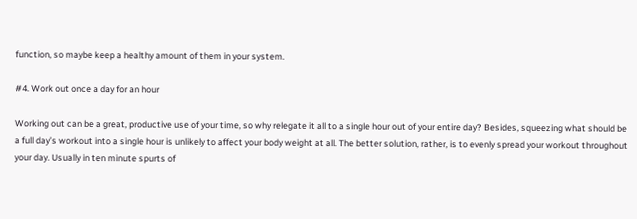function, so maybe keep a healthy amount of them in your system.

#4. Work out once a day for an hour

Working out can be a great, productive use of your time, so why relegate it all to a single hour out of your entire day? Besides, squeezing what should be a full day’s workout into a single hour is unlikely to affect your body weight at all. The better solution, rather, is to evenly spread your workout throughout your day. Usually in ten minute spurts of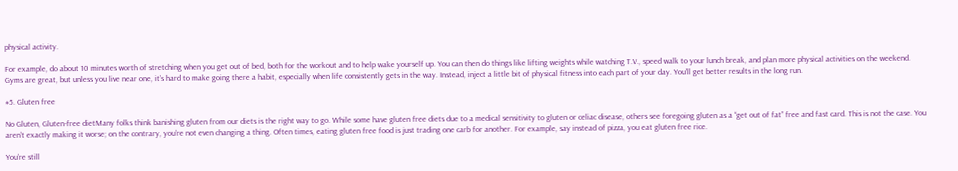physical activity.

For example, do about 10 minutes worth of stretching when you get out of bed, both for the workout and to help wake yourself up. You can then do things like lifting weights while watching T.V., speed walk to your lunch break, and plan more physical activities on the weekend. Gyms are great, but unless you live near one, it’s hard to make going there a habit, especially when life consistently gets in the way. Instead, inject a little bit of physical fitness into each part of your day. You’ll get better results in the long run.

#5. Gluten free

No Gluten, Gluten-free dietMany folks think banishing gluten from our diets is the right way to go. While some have gluten free diets due to a medical sensitivity to gluten or celiac disease, others see foregoing gluten as a “get out of fat” free and fast card. This is not the case. You aren’t exactly making it worse; on the contrary, you’re not even changing a thing. Often times, eating gluten free food is just trading one carb for another. For example, say instead of pizza, you eat gluten free rice.

You’re still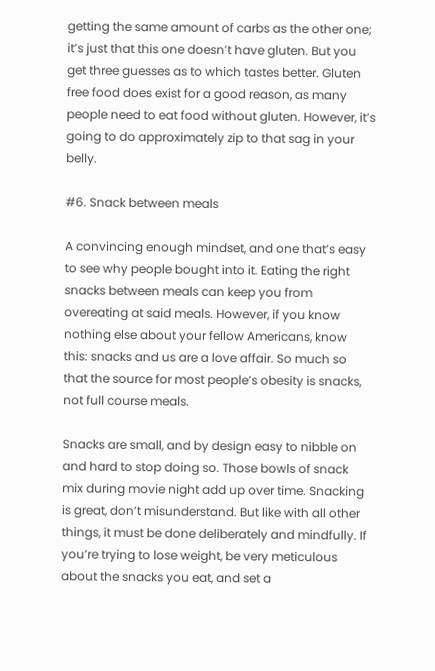getting the same amount of carbs as the other one; it’s just that this one doesn’t have gluten. But you get three guesses as to which tastes better. Gluten free food does exist for a good reason, as many people need to eat food without gluten. However, it’s going to do approximately zip to that sag in your belly.

#6. Snack between meals

A convincing enough mindset, and one that’s easy to see why people bought into it. Eating the right snacks between meals can keep you from overeating at said meals. However, if you know nothing else about your fellow Americans, know this: snacks and us are a love affair. So much so that the source for most people’s obesity is snacks, not full course meals.

Snacks are small, and by design easy to nibble on and hard to stop doing so. Those bowls of snack mix during movie night add up over time. Snacking is great, don’t misunderstand. But like with all other things, it must be done deliberately and mindfully. If you’re trying to lose weight, be very meticulous about the snacks you eat, and set a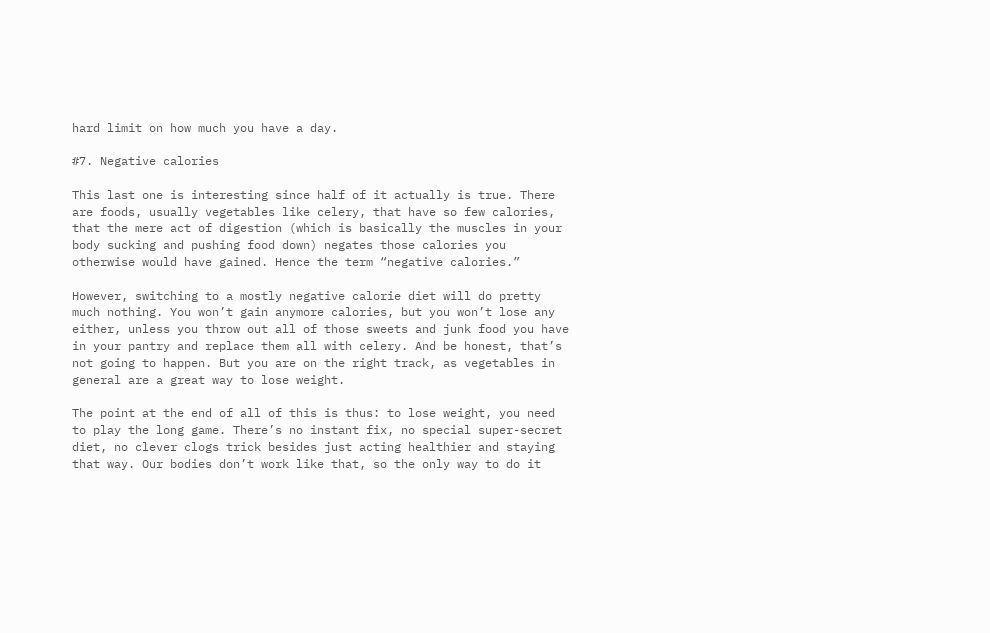hard limit on how much you have a day.

#7. Negative calories

This last one is interesting since half of it actually is true. There are foods, usually vegetables like celery, that have so few calories, that the mere act of digestion (which is basically the muscles in your body sucking and pushing food down) negates those calories you otherwise would have gained. Hence the term “negative calories.”

However, switching to a mostly negative calorie diet will do pretty much nothing. You won’t gain anymore calories, but you won’t lose any either, unless you throw out all of those sweets and junk food you have in your pantry and replace them all with celery. And be honest, that’s not going to happen. But you are on the right track, as vegetables in general are a great way to lose weight.

The point at the end of all of this is thus: to lose weight, you need to play the long game. There’s no instant fix, no special super-secret diet, no clever clogs trick besides just acting healthier and staying that way. Our bodies don’t work like that, so the only way to do it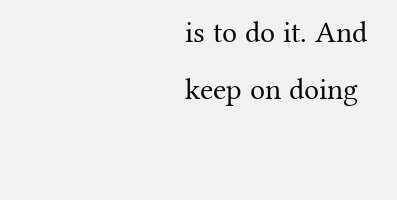is to do it. And keep on doing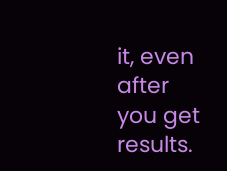it, even after you get results.